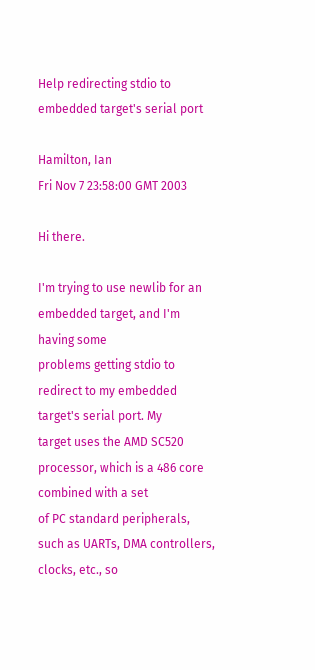Help redirecting stdio to embedded target's serial port

Hamilton, Ian
Fri Nov 7 23:58:00 GMT 2003

Hi there.

I'm trying to use newlib for an embedded target, and I'm having some
problems getting stdio to redirect to my embedded target's serial port. My
target uses the AMD SC520 processor, which is a 486 core combined with a set
of PC standard peripherals, such as UARTs, DMA controllers, clocks, etc., so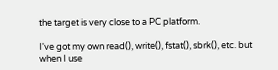the target is very close to a PC platform.

I've got my own read(), write(), fstat(), sbrk(), etc. but when I use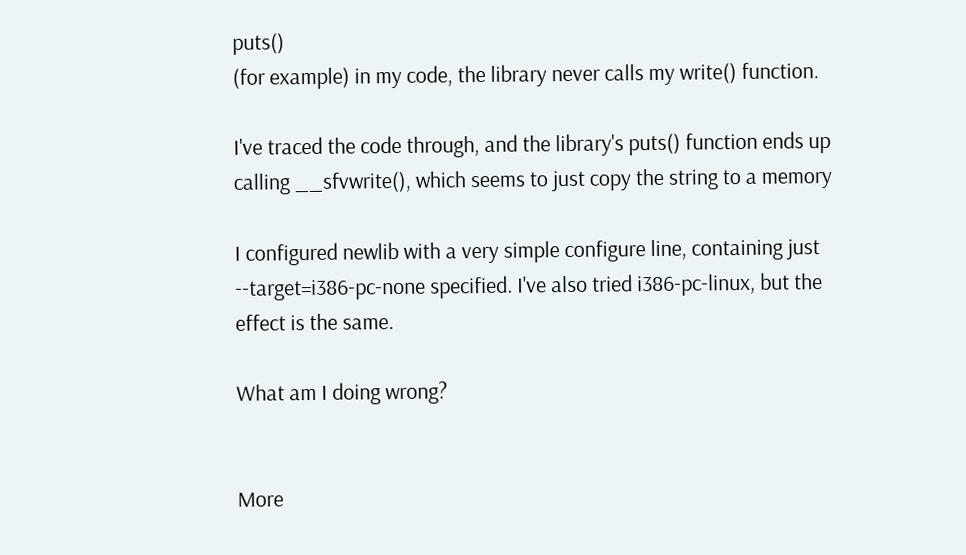puts()
(for example) in my code, the library never calls my write() function.

I've traced the code through, and the library's puts() function ends up
calling __sfvwrite(), which seems to just copy the string to a memory

I configured newlib with a very simple configure line, containing just
--target=i386-pc-none specified. I've also tried i386-pc-linux, but the
effect is the same.

What am I doing wrong?


More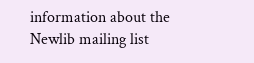information about the Newlib mailing list